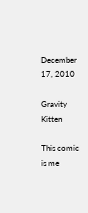December 17, 2010

Gravity Kitten

This comic is me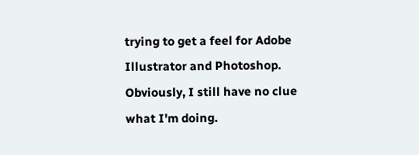trying to get a feel for Adobe Illustrator and Photoshop. Obviously, I still have no clue what I'm doing.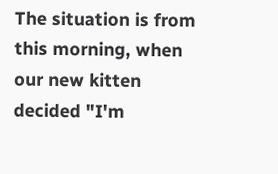The situation is from this morning, when our new kitten decided "I'm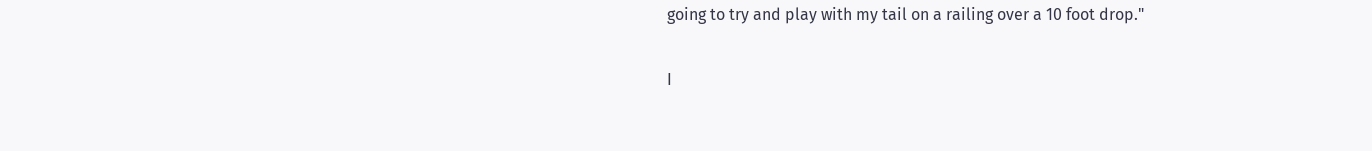going to try and play with my tail on a railing over a 10 foot drop."

I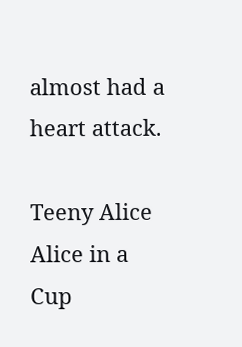almost had a heart attack.

Teeny Alice
Alice in a Cup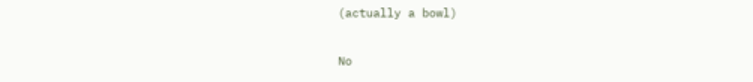(actually a bowl)

No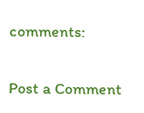comments:

Post a Comment